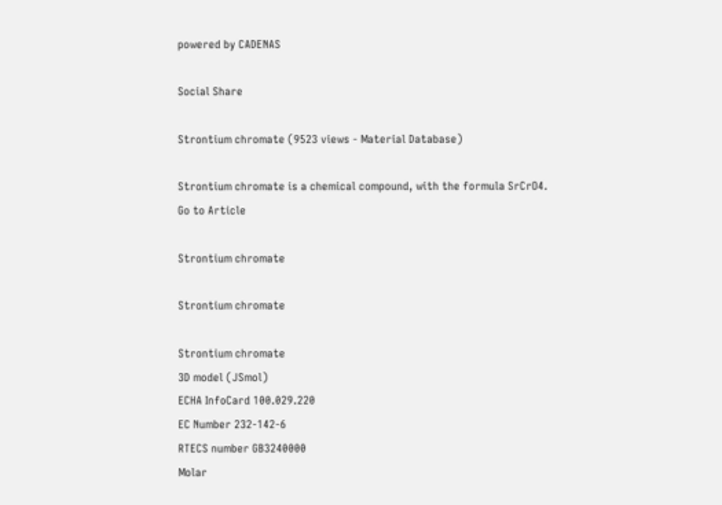powered by CADENAS

Social Share

Strontium chromate (9523 views - Material Database)

Strontium chromate is a chemical compound, with the formula SrCrO4.
Go to Article

Strontium chromate

Strontium chromate

Strontium chromate
3D model (JSmol)
ECHA InfoCard 100.029.220
EC Number 232-142-6
RTECS number GB3240000
Molar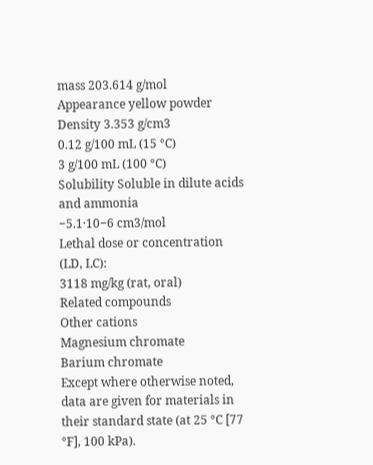mass 203.614 g/mol
Appearance yellow powder
Density 3.353 g/cm3
0.12 g/100 mL (15 °C)
3 g/100 mL (100 °C)
Solubility Soluble in dilute acids and ammonia
−5.1·10−6 cm3/mol
Lethal dose or concentration (LD, LC):
3118 mg/kg (rat, oral)
Related compounds
Other cations
Magnesium chromate
Barium chromate
Except where otherwise noted, data are given for materials in their standard state (at 25 °C [77 °F], 100 kPa).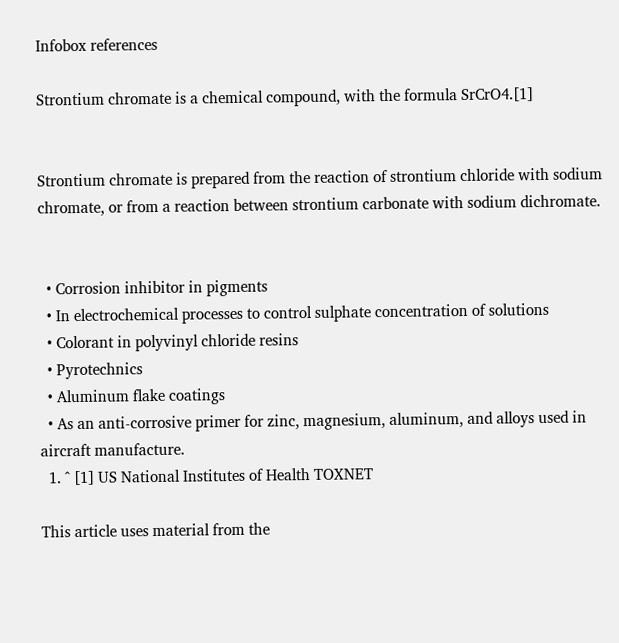Infobox references

Strontium chromate is a chemical compound, with the formula SrCrO4.[1]


Strontium chromate is prepared from the reaction of strontium chloride with sodium chromate, or from a reaction between strontium carbonate with sodium dichromate.


  • Corrosion inhibitor in pigments
  • In electrochemical processes to control sulphate concentration of solutions
  • Colorant in polyvinyl chloride resins
  • Pyrotechnics
  • Aluminum flake coatings
  • As an anti-corrosive primer for zinc, magnesium, aluminum, and alloys used in aircraft manufacture.
  1. ^ [1] US National Institutes of Health TOXNET

This article uses material from the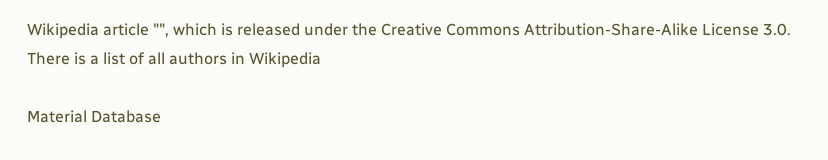Wikipedia article "", which is released under the Creative Commons Attribution-Share-Alike License 3.0. There is a list of all authors in Wikipedia

Material Database